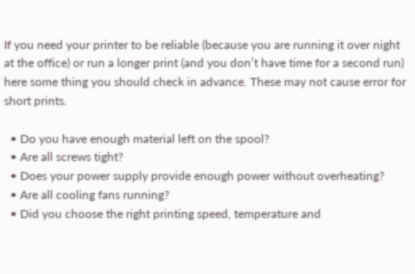If you need your printer to be reliable (because you are running it over night at the office) or run a longer print (and you don’t have time for a second run) here some thing you should check in advance. These may not cause error for short prints.

  • Do you have enough material left on the spool?
  • Are all screws tight?
  • Does your power supply provide enough power without overheating?
  • Are all cooling fans running?
  • Did you choose the right printing speed, temperature and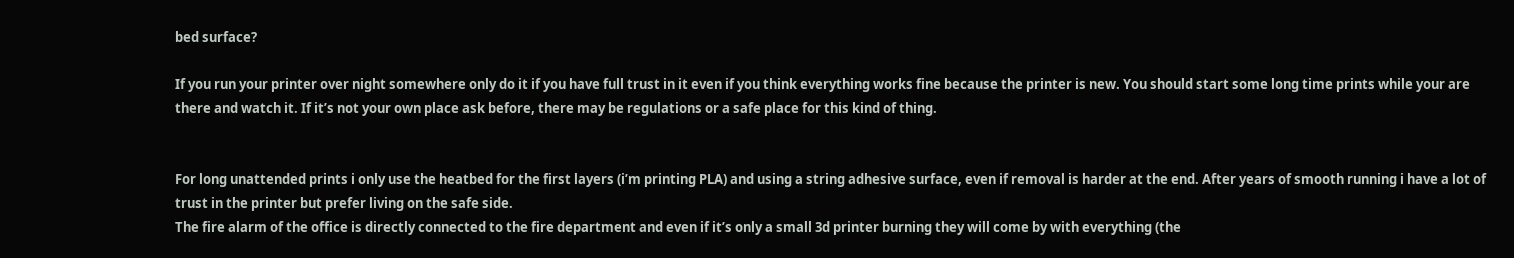bed surface?

If you run your printer over night somewhere only do it if you have full trust in it even if you think everything works fine because the printer is new. You should start some long time prints while your are there and watch it. If it’s not your own place ask before, there may be regulations or a safe place for this kind of thing.


For long unattended prints i only use the heatbed for the first layers (i’m printing PLA) and using a string adhesive surface, even if removal is harder at the end. After years of smooth running i have a lot of trust in the printer but prefer living on the safe side.
The fire alarm of the office is directly connected to the fire department and even if it’s only a small 3d printer burning they will come by with everything (the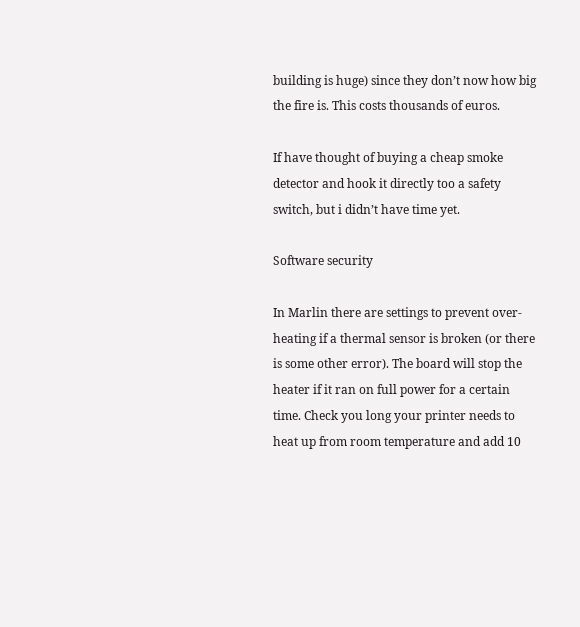building is huge) since they don’t now how big the fire is. This costs thousands of euros.

If have thought of buying a cheap smoke detector and hook it directly too a safety switch, but i didn’t have time yet.

Software security

In Marlin there are settings to prevent over-heating if a thermal sensor is broken (or there is some other error). The board will stop the heater if it ran on full power for a certain time. Check you long your printer needs to heat up from room temperature and add 10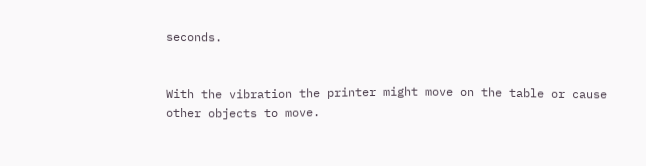seconds.


With the vibration the printer might move on the table or cause other objects to move.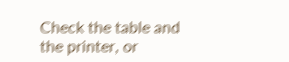Check the table and the printer, or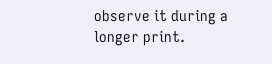observe it during a longer print.